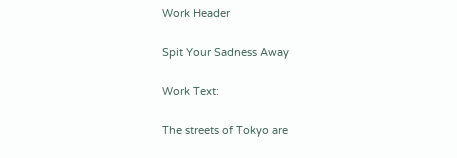Work Header

Spit Your Sadness Away

Work Text:

The streets of Tokyo are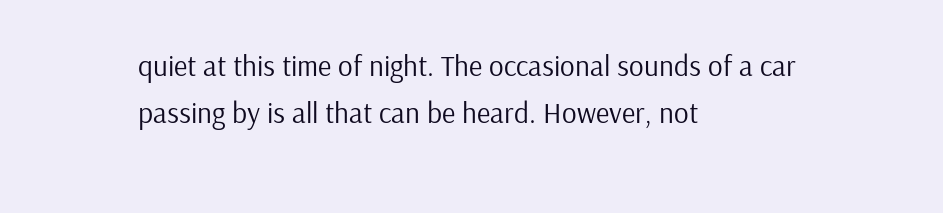quiet at this time of night. The occasional sounds of a car passing by is all that can be heard. However, not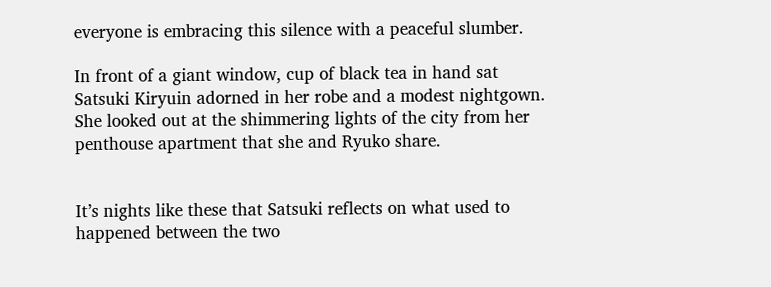everyone is embracing this silence with a peaceful slumber.

In front of a giant window, cup of black tea in hand sat Satsuki Kiryuin adorned in her robe and a modest nightgown. She looked out at the shimmering lights of the city from her penthouse apartment that she and Ryuko share.


It’s nights like these that Satsuki reflects on what used to happened between the two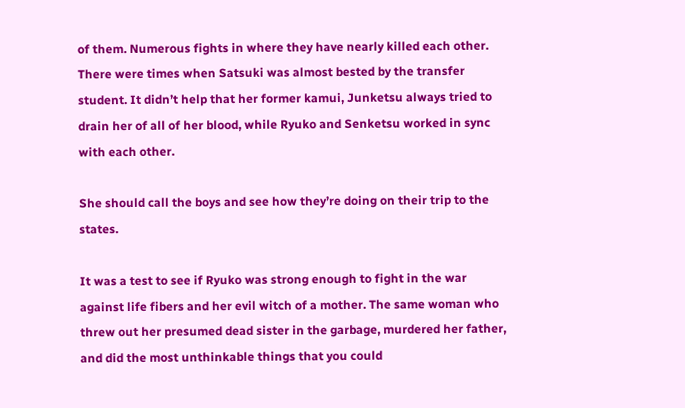of them. Numerous fights in where they have nearly killed each other. There were times when Satsuki was almost bested by the transfer student. It didn’t help that her former kamui, Junketsu always tried to drain her of all of her blood, while Ryuko and Senketsu worked in sync with each other.

She should call the boys and see how they’re doing on their trip to the states.

It was a test to see if Ryuko was strong enough to fight in the war against life fibers and her evil witch of a mother. The same woman who threw out her presumed dead sister in the garbage, murdered her father, and did the most unthinkable things that you could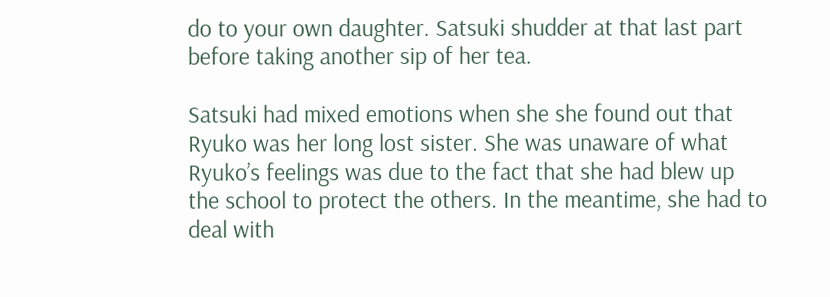do to your own daughter. Satsuki shudder at that last part before taking another sip of her tea.

Satsuki had mixed emotions when she she found out that Ryuko was her long lost sister. She was unaware of what Ryuko’s feelings was due to the fact that she had blew up the school to protect the others. In the meantime, she had to deal with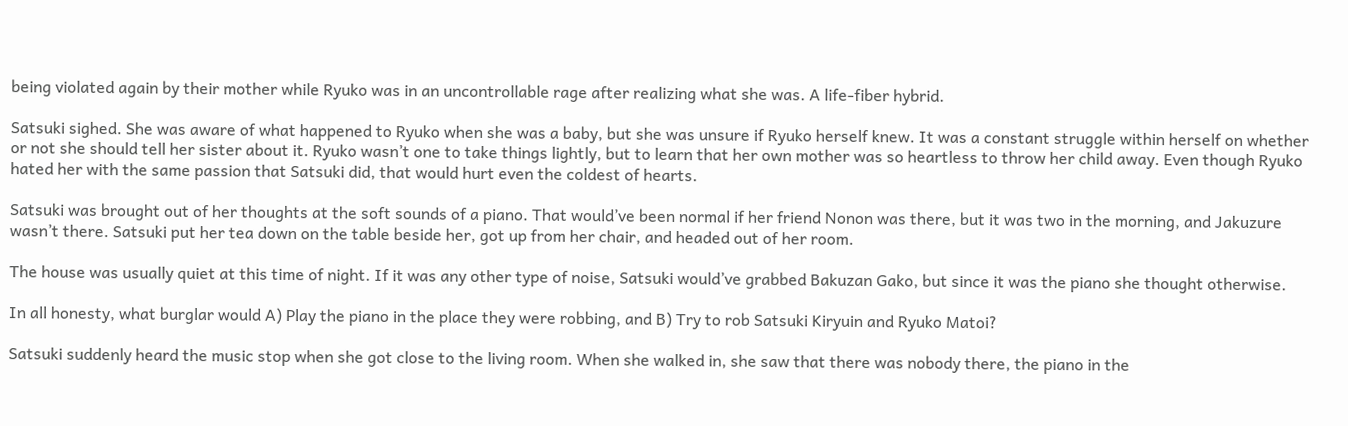being violated again by their mother while Ryuko was in an uncontrollable rage after realizing what she was. A life-fiber hybrid.

Satsuki sighed. She was aware of what happened to Ryuko when she was a baby, but she was unsure if Ryuko herself knew. It was a constant struggle within herself on whether or not she should tell her sister about it. Ryuko wasn’t one to take things lightly, but to learn that her own mother was so heartless to throw her child away. Even though Ryuko hated her with the same passion that Satsuki did, that would hurt even the coldest of hearts.

Satsuki was brought out of her thoughts at the soft sounds of a piano. That would’ve been normal if her friend Nonon was there, but it was two in the morning, and Jakuzure wasn’t there. Satsuki put her tea down on the table beside her, got up from her chair, and headed out of her room.

The house was usually quiet at this time of night. If it was any other type of noise, Satsuki would’ve grabbed Bakuzan Gako, but since it was the piano she thought otherwise.

In all honesty, what burglar would A) Play the piano in the place they were robbing, and B) Try to rob Satsuki Kiryuin and Ryuko Matoi?

Satsuki suddenly heard the music stop when she got close to the living room. When she walked in, she saw that there was nobody there, the piano in the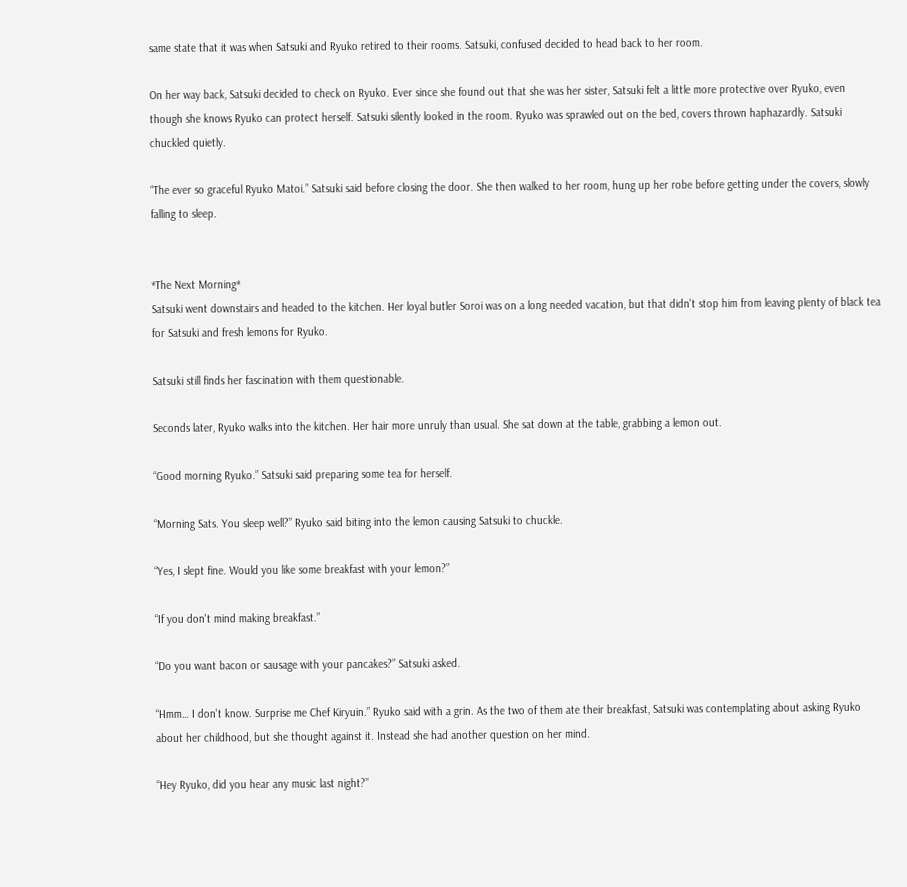same state that it was when Satsuki and Ryuko retired to their rooms. Satsuki, confused decided to head back to her room.

On her way back, Satsuki decided to check on Ryuko. Ever since she found out that she was her sister, Satsuki felt a little more protective over Ryuko, even though she knows Ryuko can protect herself. Satsuki silently looked in the room. Ryuko was sprawled out on the bed, covers thrown haphazardly. Satsuki chuckled quietly.

“The ever so graceful Ryuko Matoi.” Satsuki said before closing the door. She then walked to her room, hung up her robe before getting under the covers, slowly falling to sleep.


*The Next Morning*
Satsuki went downstairs and headed to the kitchen. Her loyal butler Soroi was on a long needed vacation, but that didn't stop him from leaving plenty of black tea for Satsuki and fresh lemons for Ryuko.

Satsuki still finds her fascination with them questionable.

Seconds later, Ryuko walks into the kitchen. Her hair more unruly than usual. She sat down at the table, grabbing a lemon out.

“Good morning Ryuko.” Satsuki said preparing some tea for herself.

“Morning Sats. You sleep well?” Ryuko said biting into the lemon causing Satsuki to chuckle.

“Yes, I slept fine. Would you like some breakfast with your lemon?”

“If you don't mind making breakfast.”

“Do you want bacon or sausage with your pancakes?” Satsuki asked.

“Hmm… I don't know. Surprise me Chef Kiryuin.” Ryuko said with a grin. As the two of them ate their breakfast, Satsuki was contemplating about asking Ryuko about her childhood, but she thought against it. Instead she had another question on her mind.

“Hey Ryuko, did you hear any music last night?”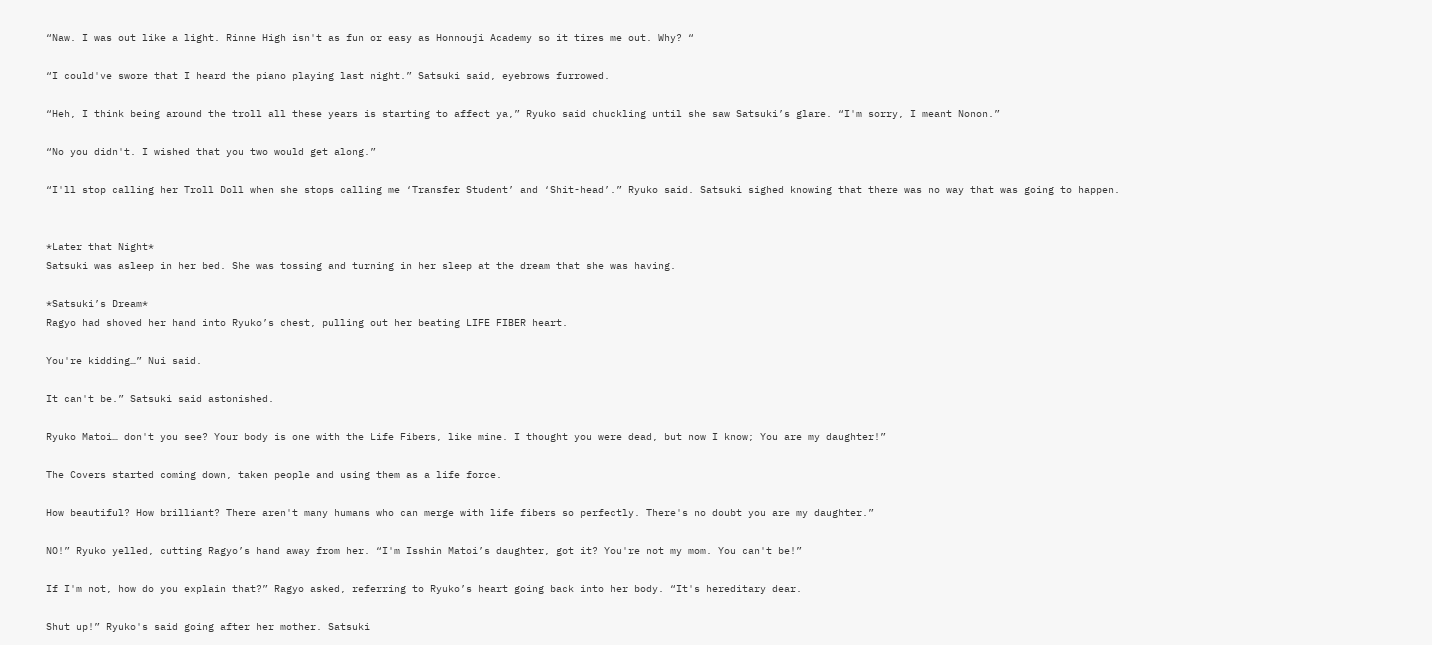“Naw. I was out like a light. Rinne High isn't as fun or easy as Honnouji Academy so it tires me out. Why? “

“I could've swore that I heard the piano playing last night.” Satsuki said, eyebrows furrowed.

“Heh, I think being around the troll all these years is starting to affect ya,” Ryuko said chuckling until she saw Satsuki’s glare. “I'm sorry, I meant Nonon.”

“No you didn't. I wished that you two would get along.”

“I'll stop calling her Troll Doll when she stops calling me ‘Transfer Student’ and ‘Shit-head’.” Ryuko said. Satsuki sighed knowing that there was no way that was going to happen.


*Later that Night*
Satsuki was asleep in her bed. She was tossing and turning in her sleep at the dream that she was having.

*Satsuki’s Dream*
Ragyo had shoved her hand into Ryuko’s chest, pulling out her beating LIFE FIBER heart.

You're kidding…” Nui said.

It can't be.” Satsuki said astonished.

Ryuko Matoi… don't you see? Your body is one with the Life Fibers, like mine. I thought you were dead, but now I know; You are my daughter!”

The Covers started coming down, taken people and using them as a life force.

How beautiful? How brilliant? There aren't many humans who can merge with life fibers so perfectly. There's no doubt you are my daughter.”

NO!” Ryuko yelled, cutting Ragyo’s hand away from her. “I'm Isshin Matoi’s daughter, got it? You're not my mom. You can't be!”

If I'm not, how do you explain that?” Ragyo asked, referring to Ryuko’s heart going back into her body. “It's hereditary dear.

Shut up!” Ryuko's said going after her mother. Satsuki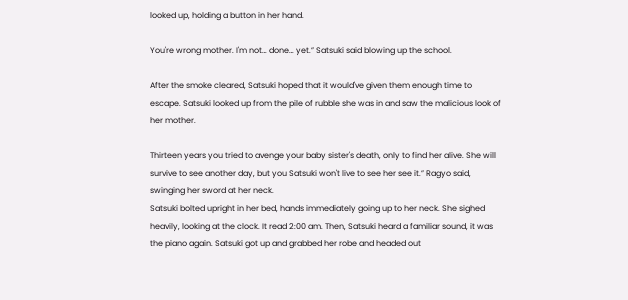looked up, holding a button in her hand.

You're wrong mother. I'm not… done… yet.” Satsuki said blowing up the school.

After the smoke cleared, Satsuki hoped that it would've given them enough time to escape. Satsuki looked up from the pile of rubble she was in and saw the malicious look of her mother.

Thirteen years you tried to avenge your baby sister's death, only to find her alive. She will survive to see another day, but you Satsuki won't live to see her see it.” Ragyo said, swinging her sword at her neck.
Satsuki bolted upright in her bed, hands immediately going up to her neck. She sighed heavily, looking at the clock. It read 2:00 am. Then, Satsuki heard a familiar sound, it was the piano again. Satsuki got up and grabbed her robe and headed out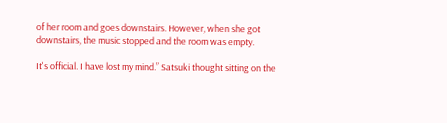of her room and goes downstairs. However, when she got downstairs, the music stopped and the room was empty.

It's official. I have lost my mind.” Satsuki thought sitting on the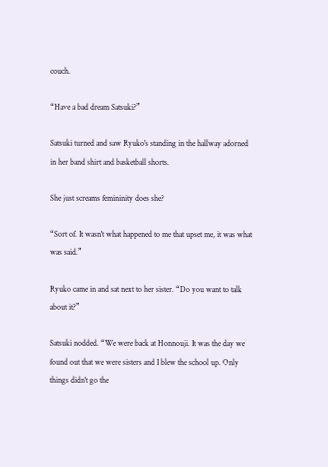couch.

“Have a bad dream Satsuki?”

Satsuki turned and saw Ryuko's standing in the hallway adorned in her band shirt and basketball shorts.

She just screams femininity does she?

“Sort of. It wasn't what happened to me that upset me, it was what was said.”

Ryuko came in and sat next to her sister. “Do you want to talk about it?”

Satsuki nodded. “We were back at Honnouji. It was the day we found out that we were sisters and I blew the school up. Only things didn't go the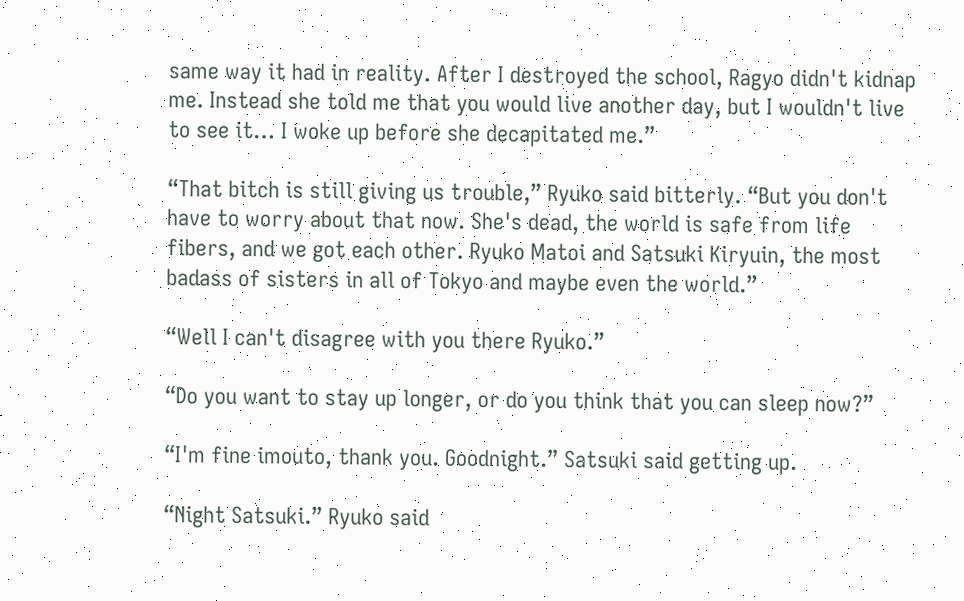same way it had in reality. After I destroyed the school, Ragyo didn't kidnap me. Instead she told me that you would live another day, but I wouldn't live to see it… I woke up before she decapitated me.”

“That bitch is still giving us trouble,” Ryuko said bitterly. “But you don't have to worry about that now. She's dead, the world is safe from life fibers, and we got each other. Ryuko Matoi and Satsuki Kiryuin, the most badass of sisters in all of Tokyo and maybe even the world.”

“Well I can't disagree with you there Ryuko.”

“Do you want to stay up longer, or do you think that you can sleep now?”

“I'm fine imouto, thank you. Goodnight.” Satsuki said getting up.

“Night Satsuki.” Ryuko said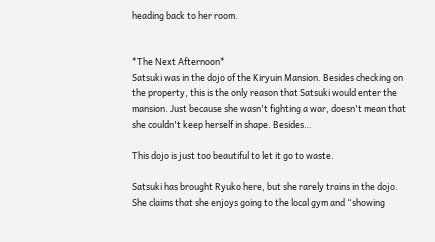heading back to her room.


*The Next Afternoon*
Satsuki was in the dojo of the Kiryuin Mansion. Besides checking on the property, this is the only reason that Satsuki would enter the mansion. Just because she wasn't fighting a war, doesn't mean that she couldn't keep herself in shape. Besides…

This dojo is just too beautiful to let it go to waste.

Satsuki has brought Ryuko here, but she rarely trains in the dojo. She claims that she enjoys going to the local gym and “showing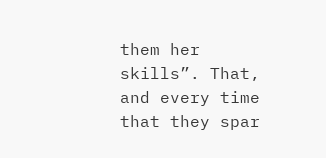them her skills”. That, and every time that they spar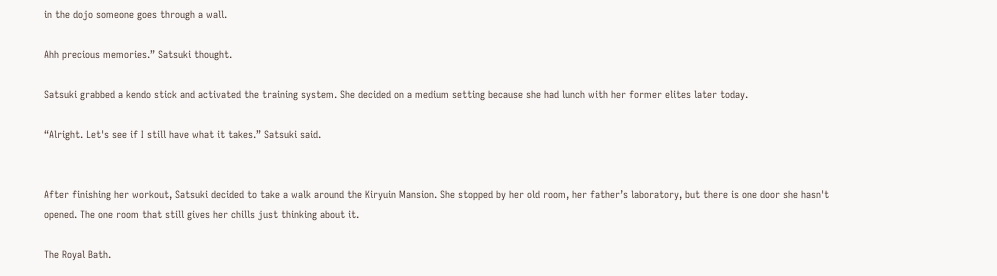in the dojo someone goes through a wall.

Ahh precious memories.” Satsuki thought.

Satsuki grabbed a kendo stick and activated the training system. She decided on a medium setting because she had lunch with her former elites later today.

“Alright. Let's see if I still have what it takes.” Satsuki said.


After finishing her workout, Satsuki decided to take a walk around the Kiryuin Mansion. She stopped by her old room, her father’s laboratory, but there is one door she hasn't opened. The one room that still gives her chills just thinking about it.

The Royal Bath.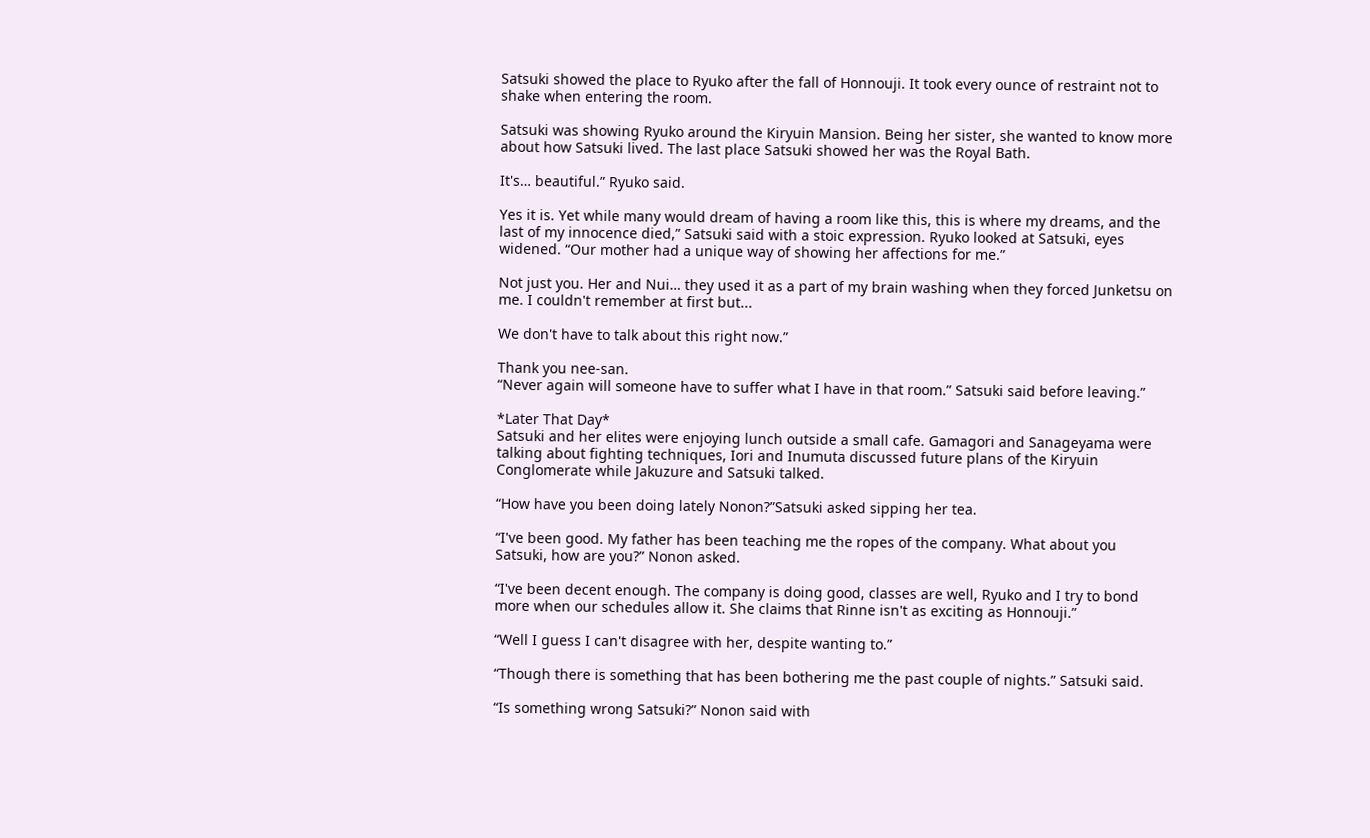Satsuki showed the place to Ryuko after the fall of Honnouji. It took every ounce of restraint not to shake when entering the room.

Satsuki was showing Ryuko around the Kiryuin Mansion. Being her sister, she wanted to know more about how Satsuki lived. The last place Satsuki showed her was the Royal Bath.

It's… beautiful.” Ryuko said.

Yes it is. Yet while many would dream of having a room like this, this is where my dreams, and the last of my innocence died,” Satsuki said with a stoic expression. Ryuko looked at Satsuki, eyes widened. “Our mother had a unique way of showing her affections for me.”

Not just you. Her and Nui… they used it as a part of my brain washing when they forced Junketsu on me. I couldn't remember at first but...

We don't have to talk about this right now.”

Thank you nee-san.
“Never again will someone have to suffer what I have in that room.” Satsuki said before leaving.”

*Later That Day*
Satsuki and her elites were enjoying lunch outside a small cafe. Gamagori and Sanageyama were talking about fighting techniques, Iori and Inumuta discussed future plans of the Kiryuin Conglomerate while Jakuzure and Satsuki talked.

“How have you been doing lately Nonon?”Satsuki asked sipping her tea.

“I've been good. My father has been teaching me the ropes of the company. What about you Satsuki, how are you?” Nonon asked.

“I've been decent enough. The company is doing good, classes are well, Ryuko and I try to bond more when our schedules allow it. She claims that Rinne isn't as exciting as Honnouji.”

“Well I guess I can't disagree with her, despite wanting to.”

“Though there is something that has been bothering me the past couple of nights.” Satsuki said.

“Is something wrong Satsuki?” Nonon said with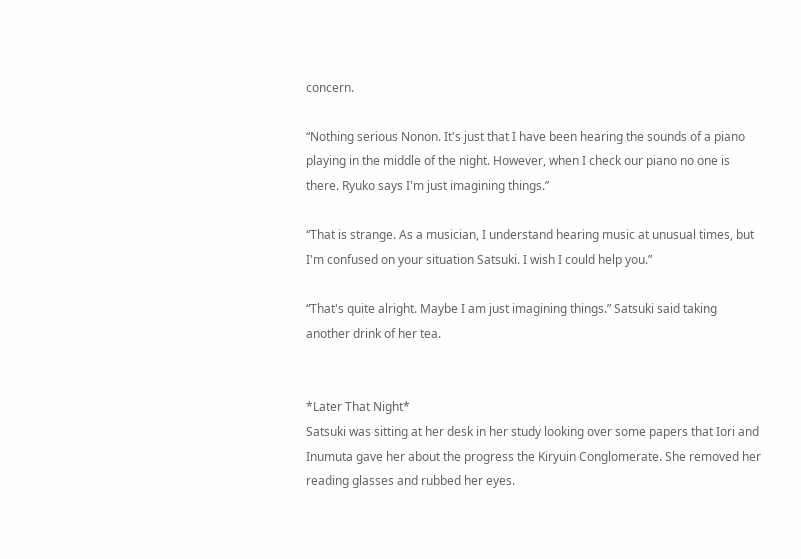concern.

“Nothing serious Nonon. It's just that I have been hearing the sounds of a piano playing in the middle of the night. However, when I check our piano no one is there. Ryuko says I'm just imagining things.”

“That is strange. As a musician, I understand hearing music at unusual times, but I'm confused on your situation Satsuki. I wish I could help you.”

“That's quite alright. Maybe I am just imagining things.” Satsuki said taking another drink of her tea.


*Later That Night*
Satsuki was sitting at her desk in her study looking over some papers that Iori and Inumuta gave her about the progress the Kiryuin Conglomerate. She removed her reading glasses and rubbed her eyes.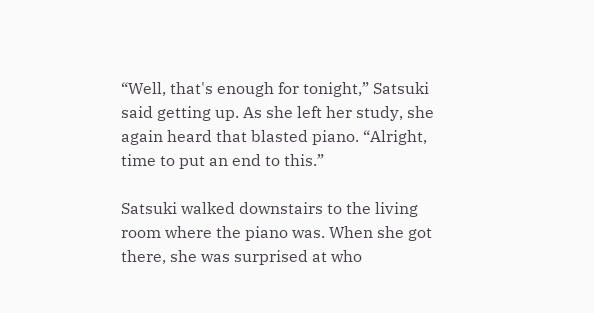“Well, that's enough for tonight,” Satsuki said getting up. As she left her study, she again heard that blasted piano. “Alright, time to put an end to this.”

Satsuki walked downstairs to the living room where the piano was. When she got there, she was surprised at who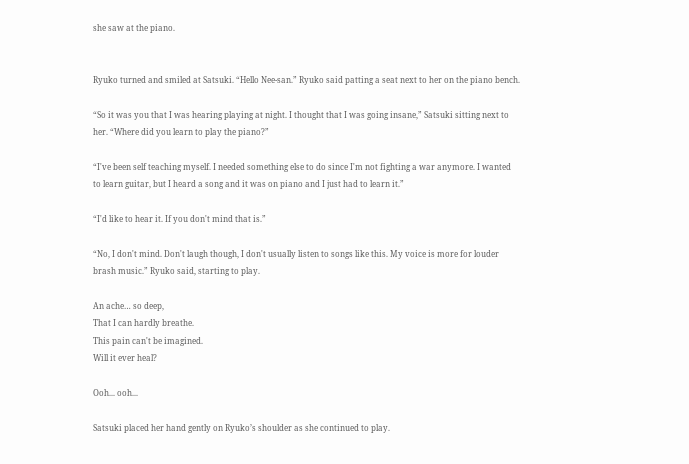she saw at the piano.


Ryuko turned and smiled at Satsuki. “Hello Nee-san.” Ryuko said patting a seat next to her on the piano bench.

“So it was you that I was hearing playing at night. I thought that I was going insane,” Satsuki sitting next to her. “Where did you learn to play the piano?”

“I've been self teaching myself. I needed something else to do since I'm not fighting a war anymore. I wanted to learn guitar, but I heard a song and it was on piano and I just had to learn it.”

“I'd like to hear it. If you don't mind that is.”

“No, I don't mind. Don't laugh though, I don't usually listen to songs like this. My voice is more for louder brash music.” Ryuko said, starting to play.

An ache… so deep,
That I can hardly breathe.
This pain can't be imagined.
Will it ever heal?

Ooh... ooh...

Satsuki placed her hand gently on Ryuko’s shoulder as she continued to play.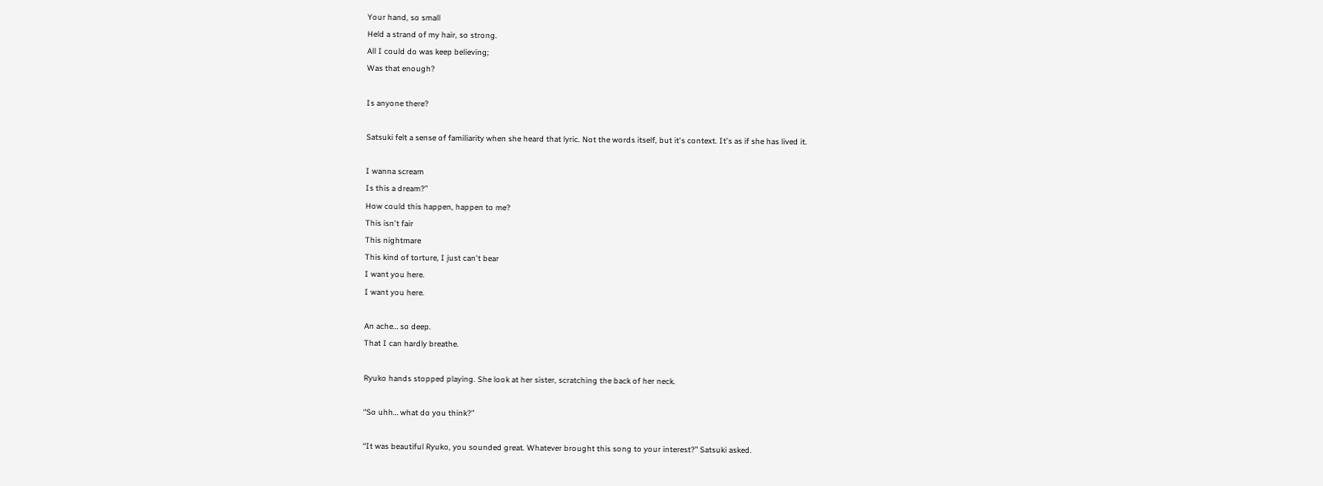Your hand, so small
Held a strand of my hair, so strong.
All I could do was keep believing;
Was that enough?

Is anyone there?

Satsuki felt a sense of familiarity when she heard that lyric. Not the words itself, but it's context. It's as if she has lived it.

I wanna scream
Is this a dream?”
How could this happen, happen to me?
This isn't fair
This nightmare
This kind of torture, I just can't bear
I want you here.
I want you here.

An ache… so deep.
That I can hardly breathe.

Ryuko hands stopped playing. She look at her sister, scratching the back of her neck.

“So uhh… what do you think?”

“It was beautiful Ryuko, you sounded great. Whatever brought this song to your interest?” Satsuki asked.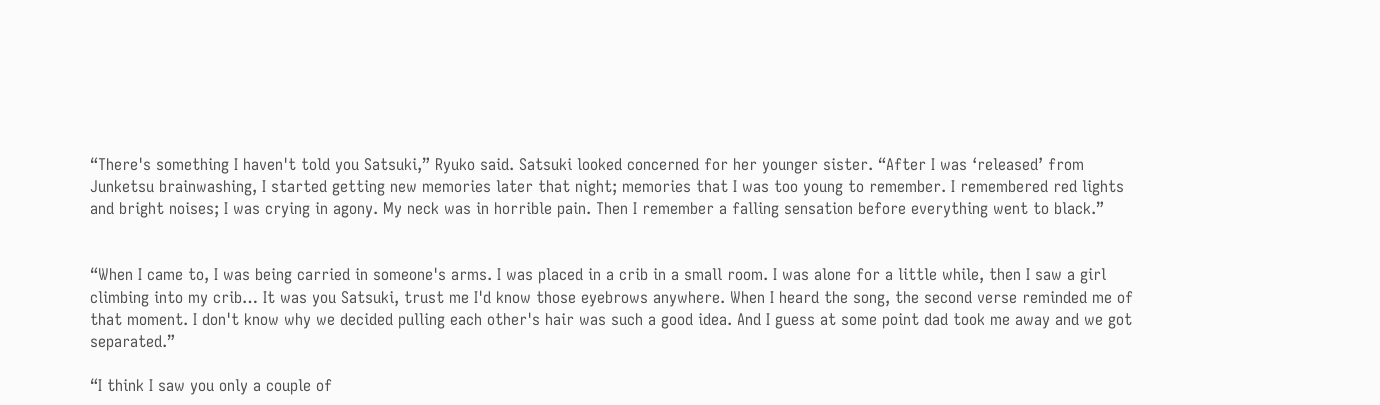“There's something I haven't told you Satsuki,” Ryuko said. Satsuki looked concerned for her younger sister. “After I was ‘released’ from Junketsu brainwashing, I started getting new memories later that night; memories that I was too young to remember. I remembered red lights and bright noises; I was crying in agony. My neck was in horrible pain. Then I remember a falling sensation before everything went to black.”


“When I came to, I was being carried in someone's arms. I was placed in a crib in a small room. I was alone for a little while, then I saw a girl climbing into my crib… It was you Satsuki, trust me I'd know those eyebrows anywhere. When I heard the song, the second verse reminded me of that moment. I don't know why we decided pulling each other's hair was such a good idea. And I guess at some point dad took me away and we got separated.”

“I think I saw you only a couple of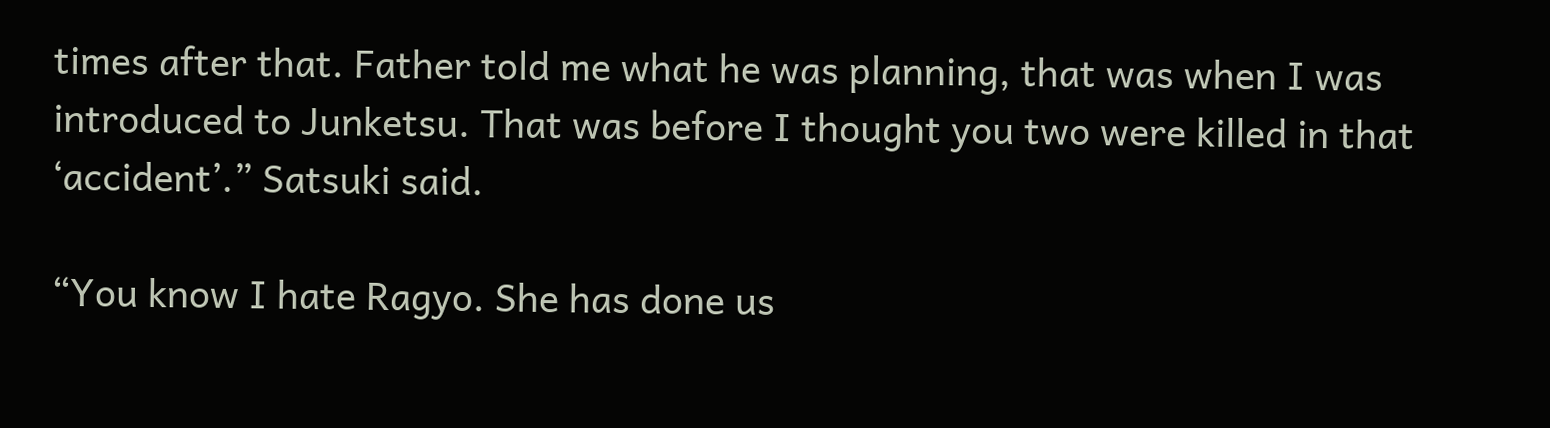times after that. Father told me what he was planning, that was when I was introduced to Junketsu. That was before I thought you two were killed in that ‘accident’.” Satsuki said.

“You know I hate Ragyo. She has done us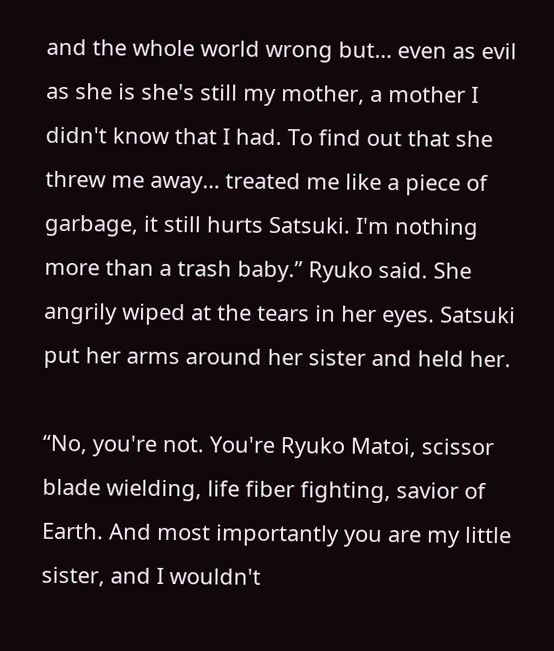and the whole world wrong but… even as evil as she is she's still my mother, a mother I didn't know that I had. To find out that she threw me away… treated me like a piece of garbage, it still hurts Satsuki. I'm nothing more than a trash baby.” Ryuko said. She angrily wiped at the tears in her eyes. Satsuki put her arms around her sister and held her.

“No, you're not. You're Ryuko Matoi, scissor blade wielding, life fiber fighting, savior of Earth. And most importantly you are my little sister, and I wouldn't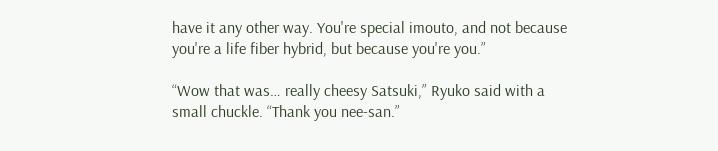have it any other way. You're special imouto, and not because you're a life fiber hybrid, but because you're you.”

“Wow that was… really cheesy Satsuki,” Ryuko said with a small chuckle. “Thank you nee-san.”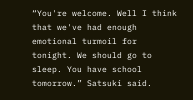“You're welcome. Well I think that we've had enough emotional turmoil for tonight. We should go to sleep. You have school tomorrow.” Satsuki said.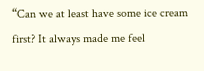“Can we at least have some ice cream first? It always made me feel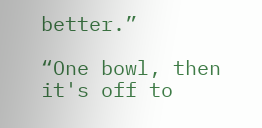better.”

“One bowl, then it's off to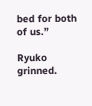bed for both of us.”

Ryuko grinned.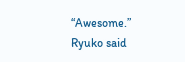“Awesome.” Ryuko said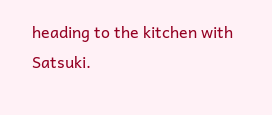heading to the kitchen with Satsuki.